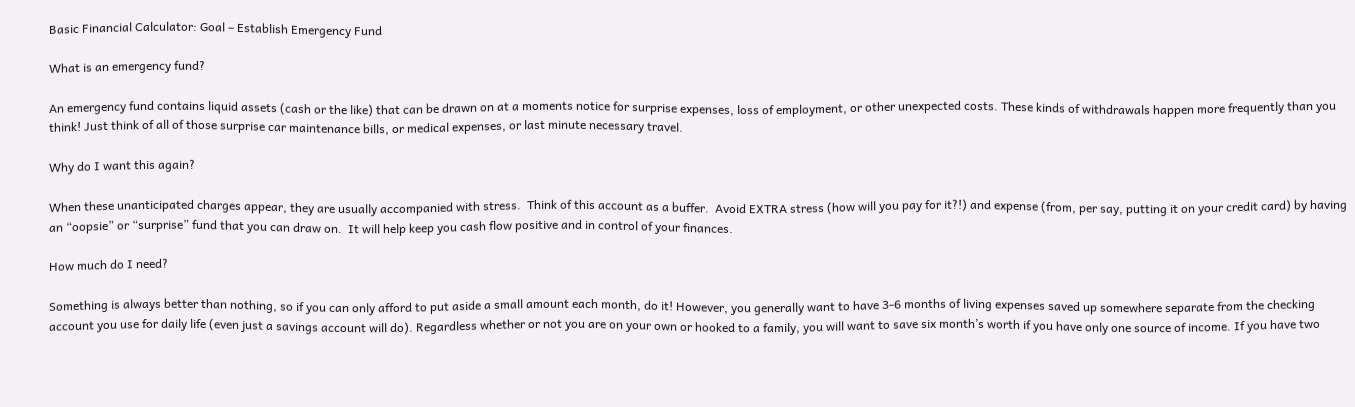Basic Financial Calculator: Goal – Establish Emergency Fund

What is an emergency fund?

An emergency fund contains liquid assets (cash or the like) that can be drawn on at a moments notice for surprise expenses, loss of employment, or other unexpected costs. These kinds of withdrawals happen more frequently than you think! Just think of all of those surprise car maintenance bills, or medical expenses, or last minute necessary travel.

Why do I want this again?

When these unanticipated charges appear, they are usually accompanied with stress.  Think of this account as a buffer.  Avoid EXTRA stress (how will you pay for it?!) and expense (from, per say, putting it on your credit card) by having an “oopsie” or “surprise” fund that you can draw on.  It will help keep you cash flow positive and in control of your finances.

How much do I need?

Something is always better than nothing, so if you can only afford to put aside a small amount each month, do it! However, you generally want to have 3-6 months of living expenses saved up somewhere separate from the checking account you use for daily life (even just a savings account will do). Regardless whether or not you are on your own or hooked to a family, you will want to save six month’s worth if you have only one source of income. If you have two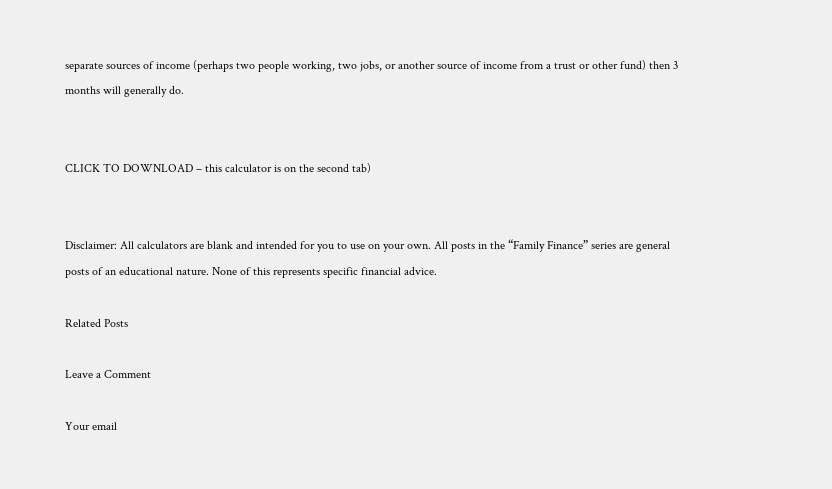separate sources of income (perhaps two people working, two jobs, or another source of income from a trust or other fund) then 3 months will generally do.


CLICK TO DOWNLOAD – this calculator is on the second tab)


Disclaimer: All calculators are blank and intended for you to use on your own. All posts in the “Family Finance” series are general posts of an educational nature. None of this represents specific financial advice.

Related Posts

Leave a Comment

Your email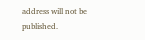address will not be published.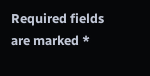Required fields are marked *